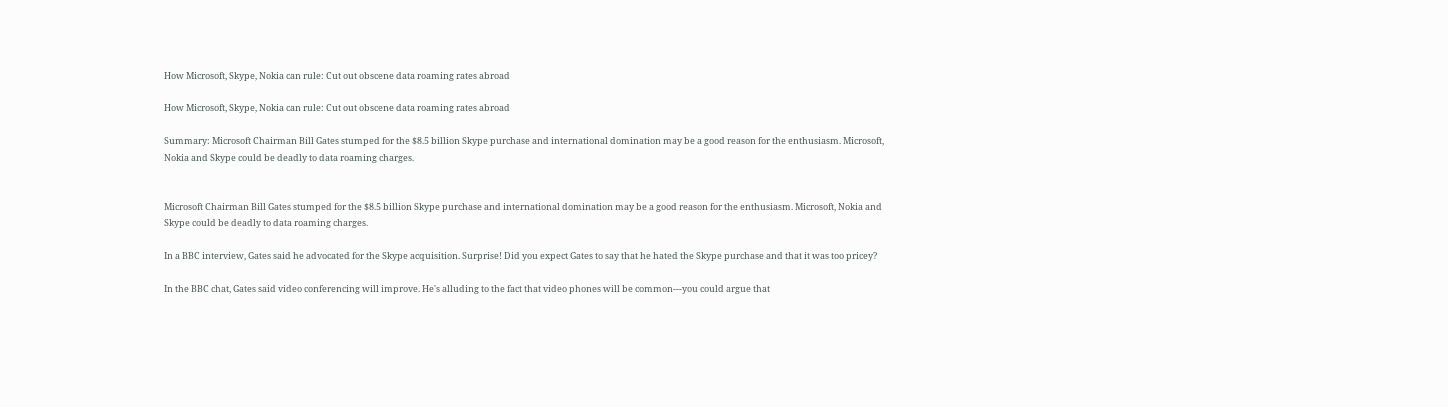How Microsoft, Skype, Nokia can rule: Cut out obscene data roaming rates abroad

How Microsoft, Skype, Nokia can rule: Cut out obscene data roaming rates abroad

Summary: Microsoft Chairman Bill Gates stumped for the $8.5 billion Skype purchase and international domination may be a good reason for the enthusiasm. Microsoft, Nokia and Skype could be deadly to data roaming charges.


Microsoft Chairman Bill Gates stumped for the $8.5 billion Skype purchase and international domination may be a good reason for the enthusiasm. Microsoft, Nokia and Skype could be deadly to data roaming charges.

In a BBC interview, Gates said he advocated for the Skype acquisition. Surprise! Did you expect Gates to say that he hated the Skype purchase and that it was too pricey?

In the BBC chat, Gates said video conferencing will improve. He's alluding to the fact that video phones will be common---you could argue that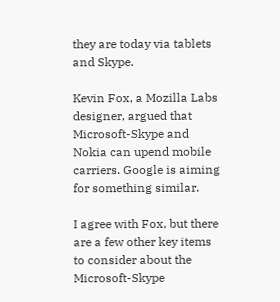they are today via tablets and Skype.

Kevin Fox, a Mozilla Labs designer, argued that Microsoft-Skype and Nokia can upend mobile carriers. Google is aiming for something similar.

I agree with Fox, but there are a few other key items to consider about the Microsoft-Skype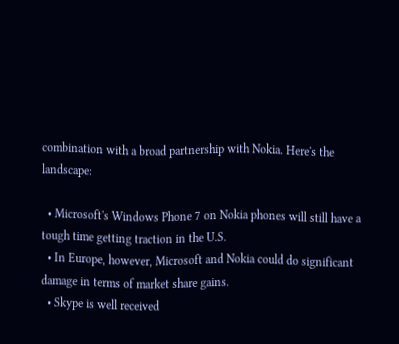combination with a broad partnership with Nokia. Here's the landscape:

  • Microsoft's Windows Phone 7 on Nokia phones will still have a tough time getting traction in the U.S.
  • In Europe, however, Microsoft and Nokia could do significant damage in terms of market share gains.
  • Skype is well received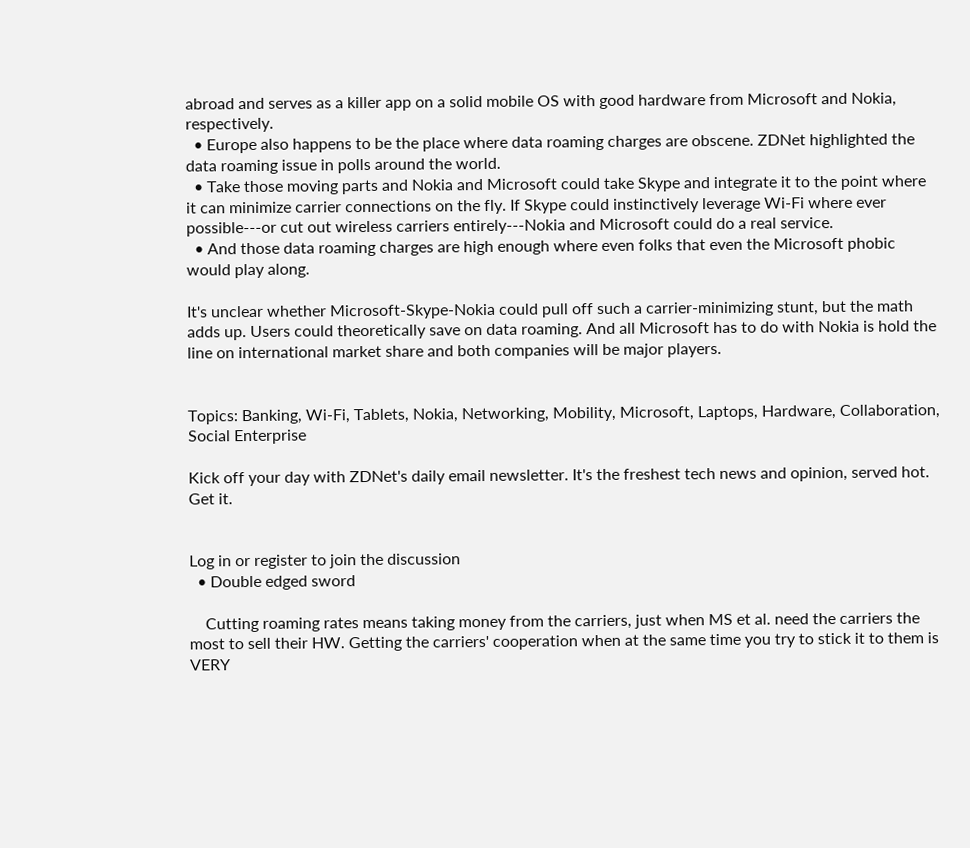abroad and serves as a killer app on a solid mobile OS with good hardware from Microsoft and Nokia, respectively.
  • Europe also happens to be the place where data roaming charges are obscene. ZDNet highlighted the data roaming issue in polls around the world.
  • Take those moving parts and Nokia and Microsoft could take Skype and integrate it to the point where it can minimize carrier connections on the fly. If Skype could instinctively leverage Wi-Fi where ever possible---or cut out wireless carriers entirely---Nokia and Microsoft could do a real service.
  • And those data roaming charges are high enough where even folks that even the Microsoft phobic would play along.

It's unclear whether Microsoft-Skype-Nokia could pull off such a carrier-minimizing stunt, but the math adds up. Users could theoretically save on data roaming. And all Microsoft has to do with Nokia is hold the line on international market share and both companies will be major players.


Topics: Banking, Wi-Fi, Tablets, Nokia, Networking, Mobility, Microsoft, Laptops, Hardware, Collaboration, Social Enterprise

Kick off your day with ZDNet's daily email newsletter. It's the freshest tech news and opinion, served hot. Get it.


Log in or register to join the discussion
  • Double edged sword

    Cutting roaming rates means taking money from the carriers, just when MS et al. need the carriers the most to sell their HW. Getting the carriers' cooperation when at the same time you try to stick it to them is VERY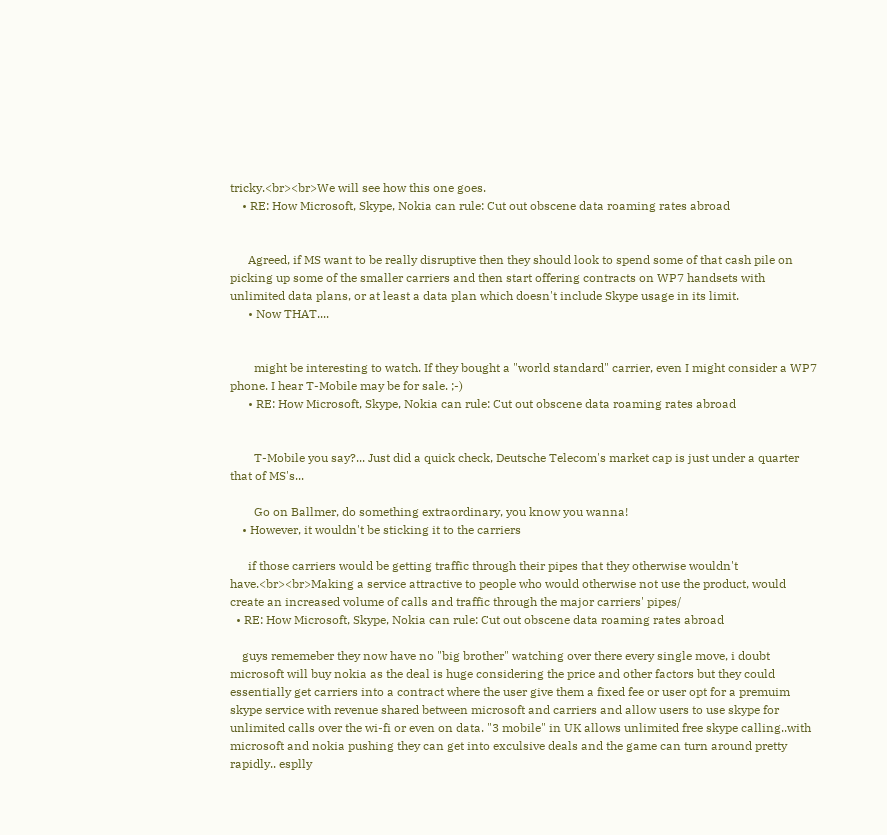tricky.<br><br>We will see how this one goes.
    • RE: How Microsoft, Skype, Nokia can rule: Cut out obscene data roaming rates abroad


      Agreed, if MS want to be really disruptive then they should look to spend some of that cash pile on picking up some of the smaller carriers and then start offering contracts on WP7 handsets with unlimited data plans, or at least a data plan which doesn't include Skype usage in its limit.
      • Now THAT....


        might be interesting to watch. If they bought a "world standard" carrier, even I might consider a WP7 phone. I hear T-Mobile may be for sale. ;-)
      • RE: How Microsoft, Skype, Nokia can rule: Cut out obscene data roaming rates abroad


        T-Mobile you say?... Just did a quick check, Deutsche Telecom's market cap is just under a quarter that of MS's...

        Go on Ballmer, do something extraordinary, you know you wanna!
    • However, it wouldn't be sticking it to the carriers

      if those carriers would be getting traffic through their pipes that they otherwise wouldn't have.<br><br>Making a service attractive to people who would otherwise not use the product, would create an increased volume of calls and traffic through the major carriers' pipes/
  • RE: How Microsoft, Skype, Nokia can rule: Cut out obscene data roaming rates abroad

    guys rememeber they now have no "big brother" watching over there every single move, i doubt microsoft will buy nokia as the deal is huge considering the price and other factors but they could essentially get carriers into a contract where the user give them a fixed fee or user opt for a premuim skype service with revenue shared between microsoft and carriers and allow users to use skype for unlimited calls over the wi-fi or even on data. "3 mobile" in UK allows unlimited free skype calling..with microsoft and nokia pushing they can get into exculsive deals and the game can turn around pretty rapidly.. esplly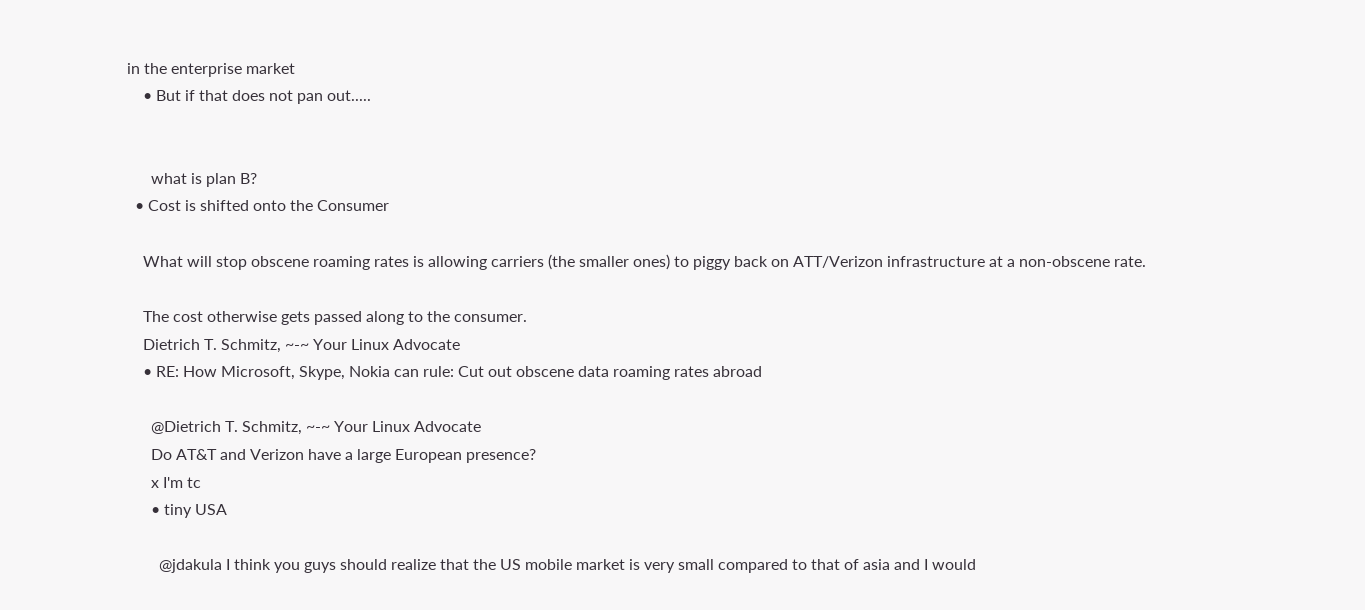in the enterprise market
    • But if that does not pan out.....


      what is plan B?
  • Cost is shifted onto the Consumer

    What will stop obscene roaming rates is allowing carriers (the smaller ones) to piggy back on ATT/Verizon infrastructure at a non-obscene rate.

    The cost otherwise gets passed along to the consumer.
    Dietrich T. Schmitz, ~-~ Your Linux Advocate
    • RE: How Microsoft, Skype, Nokia can rule: Cut out obscene data roaming rates abroad

      @Dietrich T. Schmitz, ~-~ Your Linux Advocate
      Do AT&T and Verizon have a large European presence?
      x I'm tc
      • tiny USA

        @jdakula I think you guys should realize that the US mobile market is very small compared to that of asia and I would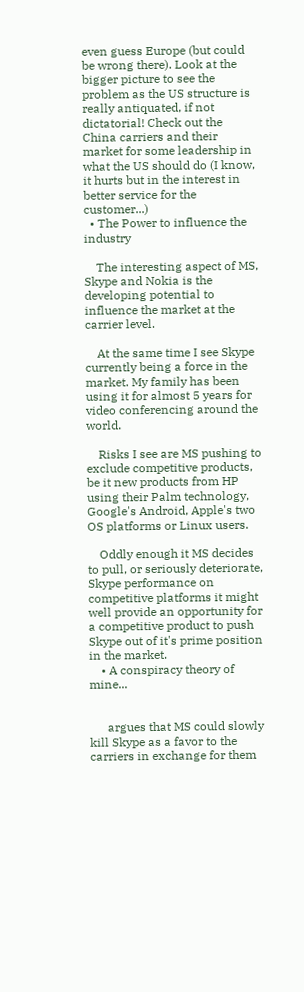even guess Europe (but could be wrong there). Look at the bigger picture to see the problem as the US structure is really antiquated, if not dictatorial! Check out the China carriers and their market for some leadership in what the US should do (I know, it hurts but in the interest in better service for the customer...)
  • The Power to influence the industry

    The interesting aspect of MS, Skype and Nokia is the developing potential to influence the market at the carrier level.

    At the same time I see Skype currently being a force in the market. My family has been using it for almost 5 years for video conferencing around the world.

    Risks I see are MS pushing to exclude competitive products, be it new products from HP using their Palm technology, Google's Android, Apple's two OS platforms or Linux users.

    Oddly enough it MS decides to pull, or seriously deteriorate, Skype performance on competitive platforms it might well provide an opportunity for a competitive product to push Skype out of it's prime position in the market.
    • A conspiracy theory of mine...


      argues that MS could slowly kill Skype as a favor to the carriers in exchange for them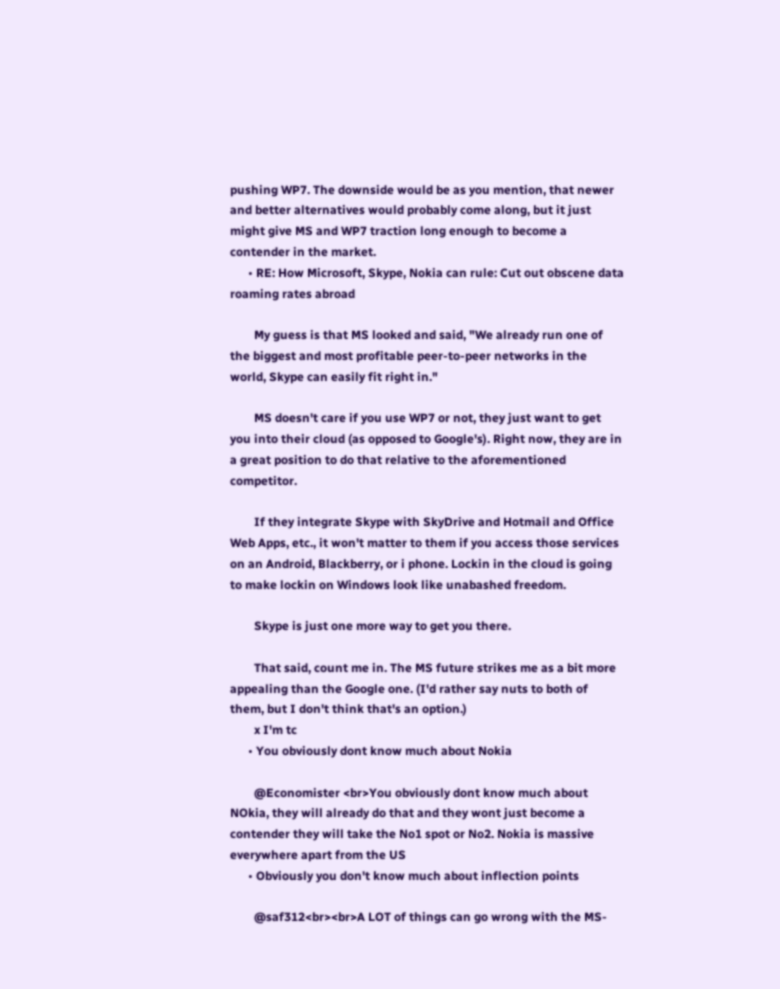pushing WP7. The downside would be as you mention, that newer and better alternatives would probably come along, but it just might give MS and WP7 traction long enough to become a contender in the market.
      • RE: How Microsoft, Skype, Nokia can rule: Cut out obscene data roaming rates abroad

        My guess is that MS looked and said, "We already run one of the biggest and most profitable peer-to-peer networks in the world, Skype can easily fit right in."

        MS doesn't care if you use WP7 or not, they just want to get you into their cloud (as opposed to Google's). Right now, they are in a great position to do that relative to the aforementioned competitor.

        If they integrate Skype with SkyDrive and Hotmail and Office Web Apps, etc., it won't matter to them if you access those services on an Android, Blackberry, or i phone. Lockin in the cloud is going to make lockin on Windows look like unabashed freedom.

        Skype is just one more way to get you there.

        That said, count me in. The MS future strikes me as a bit more appealing than the Google one. (I'd rather say nuts to both of them, but I don't think that's an option.)
        x I'm tc
      • You obviously dont know much about Nokia

        @Economister <br>You obviously dont know much about NOkia, they will already do that and they wont just become a contender they will take the No1 spot or No2. Nokia is massive everywhere apart from the US
      • Obviously you don't know much about inflection points

        @saf312<br><br>A LOT of things can go wrong with the MS-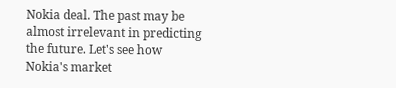Nokia deal. The past may be almost irrelevant in predicting the future. Let's see how Nokia's market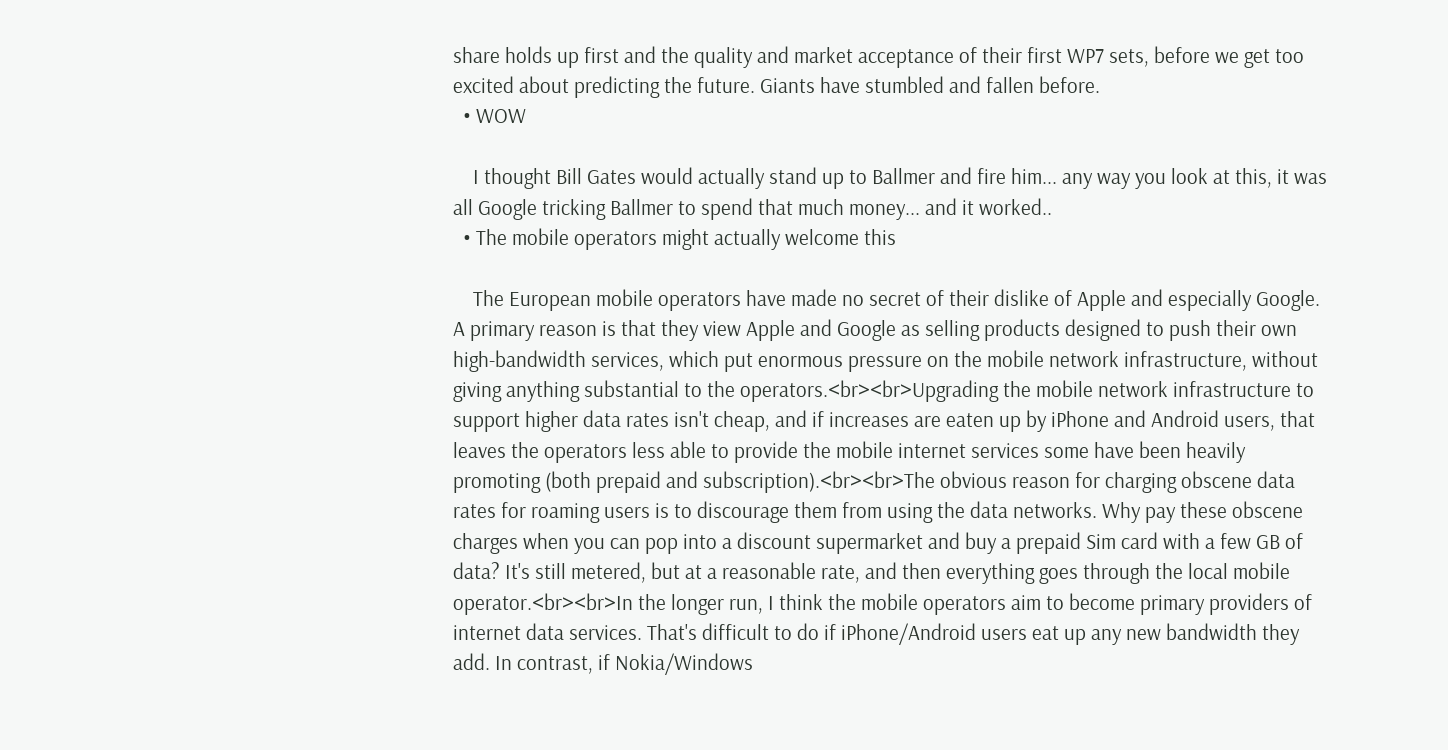share holds up first and the quality and market acceptance of their first WP7 sets, before we get too excited about predicting the future. Giants have stumbled and fallen before.
  • WOW

    I thought Bill Gates would actually stand up to Ballmer and fire him... any way you look at this, it was all Google tricking Ballmer to spend that much money... and it worked..
  • The mobile operators might actually welcome this

    The European mobile operators have made no secret of their dislike of Apple and especially Google. A primary reason is that they view Apple and Google as selling products designed to push their own high-bandwidth services, which put enormous pressure on the mobile network infrastructure, without giving anything substantial to the operators.<br><br>Upgrading the mobile network infrastructure to support higher data rates isn't cheap, and if increases are eaten up by iPhone and Android users, that leaves the operators less able to provide the mobile internet services some have been heavily promoting (both prepaid and subscription).<br><br>The obvious reason for charging obscene data rates for roaming users is to discourage them from using the data networks. Why pay these obscene charges when you can pop into a discount supermarket and buy a prepaid Sim card with a few GB of data? It's still metered, but at a reasonable rate, and then everything goes through the local mobile operator.<br><br>In the longer run, I think the mobile operators aim to become primary providers of internet data services. That's difficult to do if iPhone/Android users eat up any new bandwidth they add. In contrast, if Nokia/Windows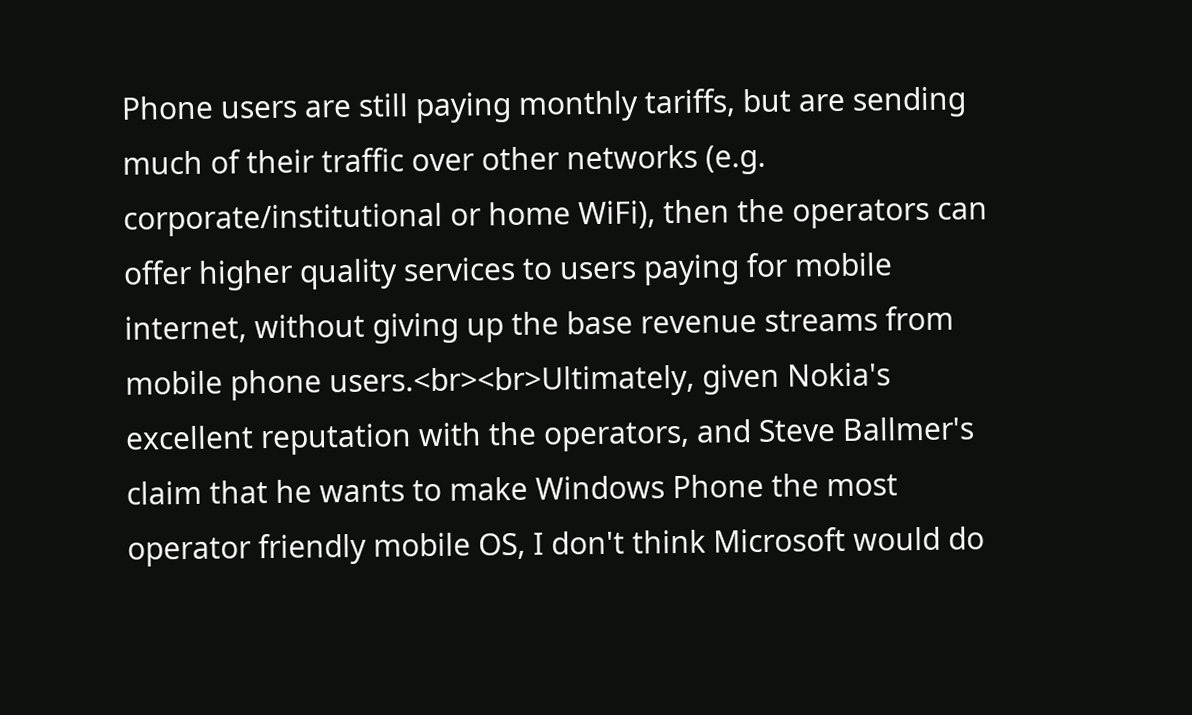Phone users are still paying monthly tariffs, but are sending much of their traffic over other networks (e.g. corporate/institutional or home WiFi), then the operators can offer higher quality services to users paying for mobile internet, without giving up the base revenue streams from mobile phone users.<br><br>Ultimately, given Nokia's excellent reputation with the operators, and Steve Ballmer's claim that he wants to make Windows Phone the most operator friendly mobile OS, I don't think Microsoft would do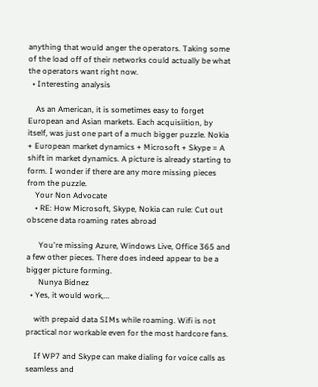anything that would anger the operators. Taking some of the load off of their networks could actually be what the operators want right now.
  • Interesting analysis

    As an American, it is sometimes easy to forget European and Asian markets. Each acquisiition, by itself, was just one part of a much bigger puzzle. Nokia + European market dynamics + Microsoft + Skype = A shift in market dynamics. A picture is already starting to form. I wonder if there are any more missing pieces from the puzzle.
    Your Non Advocate
    • RE: How Microsoft, Skype, Nokia can rule: Cut out obscene data roaming rates abroad

      You're missing Azure, Windows Live, Office 365 and a few other pieces. There does indeed appear to be a bigger picture forming.
      Nunya Bidnez
  • Yes, it would work,...

    with prepaid data SIMs while roaming. Wifi is not practical nor workable even for the most hardcore fans.

    If WP7 and Skype can make dialing for voice calls as seamless and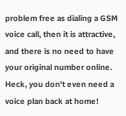problem free as dialing a GSM voice call, then it is attractive, and there is no need to have your original number online. Heck, you don't even need a voice plan back at home!